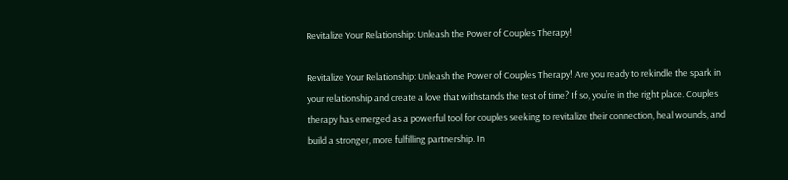Revitalize Your Relationship: Unleash the Power of Couples Therapy!

Revitalize Your Relationship: Unleash the Power of Couples Therapy! Are you ready to rekindle the spark in your relationship and create a love that withstands the test of time? If so, you’re in the right place. Couples therapy has emerged as a powerful tool for couples seeking to revitalize their connection, heal wounds, and build a stronger, more fulfilling partnership. In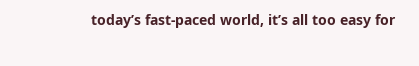today’s fast-paced world, it’s all too easy for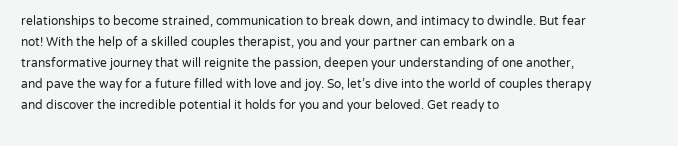relationships to become strained, communication to break down, and intimacy to dwindle. But fear not! With the help of a skilled couples therapist, you and your partner can embark on a transformative journey that will reignite the passion, deepen your understanding of one another, and pave the way for a future filled with love and joy. So, let’s dive into the world of couples therapy and discover the incredible potential it holds for you and your beloved. Get ready to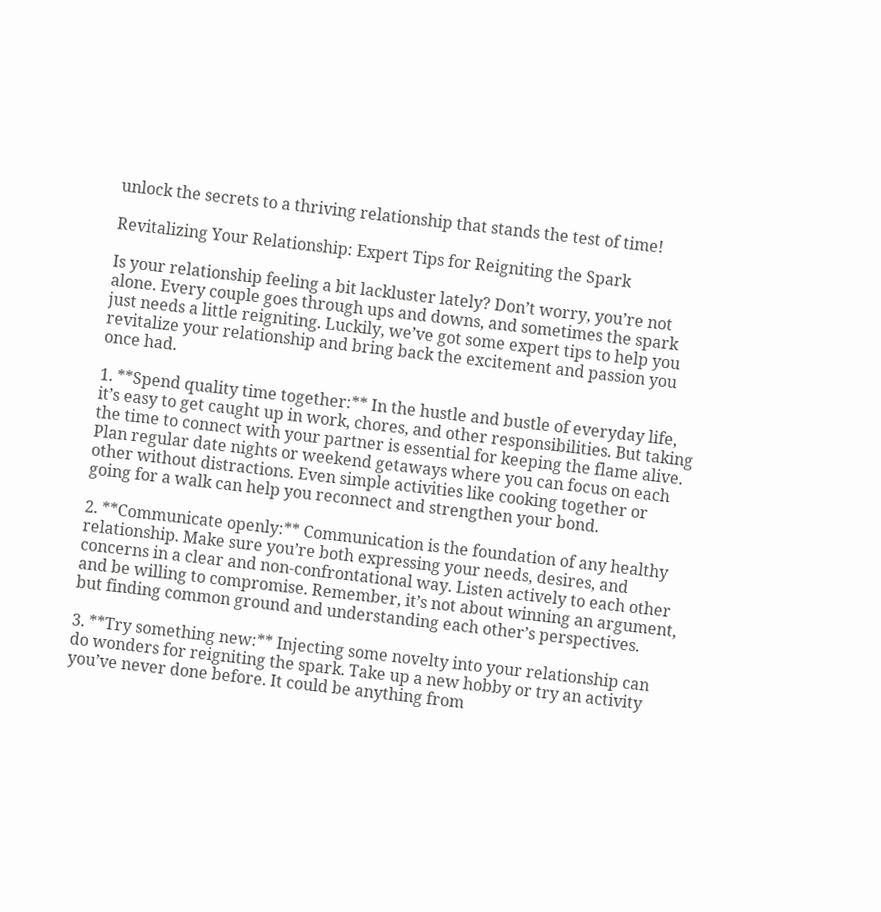unlock the secrets to a thriving relationship that stands the test of time!

Revitalizing Your Relationship: Expert Tips for Reigniting the Spark

Is your relationship feeling a bit lackluster lately? Don’t worry, you’re not alone. Every couple goes through ups and downs, and sometimes the spark just needs a little reigniting. Luckily, we’ve got some expert tips to help you revitalize your relationship and bring back the excitement and passion you once had.

1. **Spend quality time together:** In the hustle and bustle of everyday life, it’s easy to get caught up in work, chores, and other responsibilities. But taking the time to connect with your partner is essential for keeping the flame alive. Plan regular date nights or weekend getaways where you can focus on each other without distractions. Even simple activities like cooking together or going for a walk can help you reconnect and strengthen your bond.

2. **Communicate openly:** Communication is the foundation of any healthy relationship. Make sure you’re both expressing your needs, desires, and concerns in a clear and non-confrontational way. Listen actively to each other and be willing to compromise. Remember, it’s not about winning an argument, but finding common ground and understanding each other’s perspectives.

3. **Try something new:** Injecting some novelty into your relationship can do wonders for reigniting the spark. Take up a new hobby or try an activity you’ve never done before. It could be anything from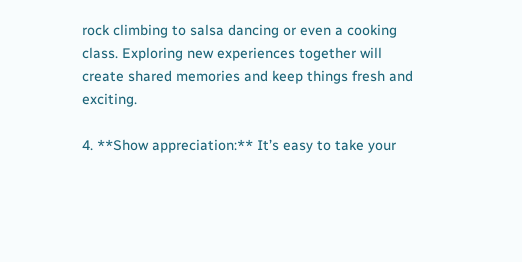rock climbing to salsa dancing or even a cooking class. Exploring new experiences together will create shared memories and keep things fresh and exciting.

4. **Show appreciation:** It’s easy to take your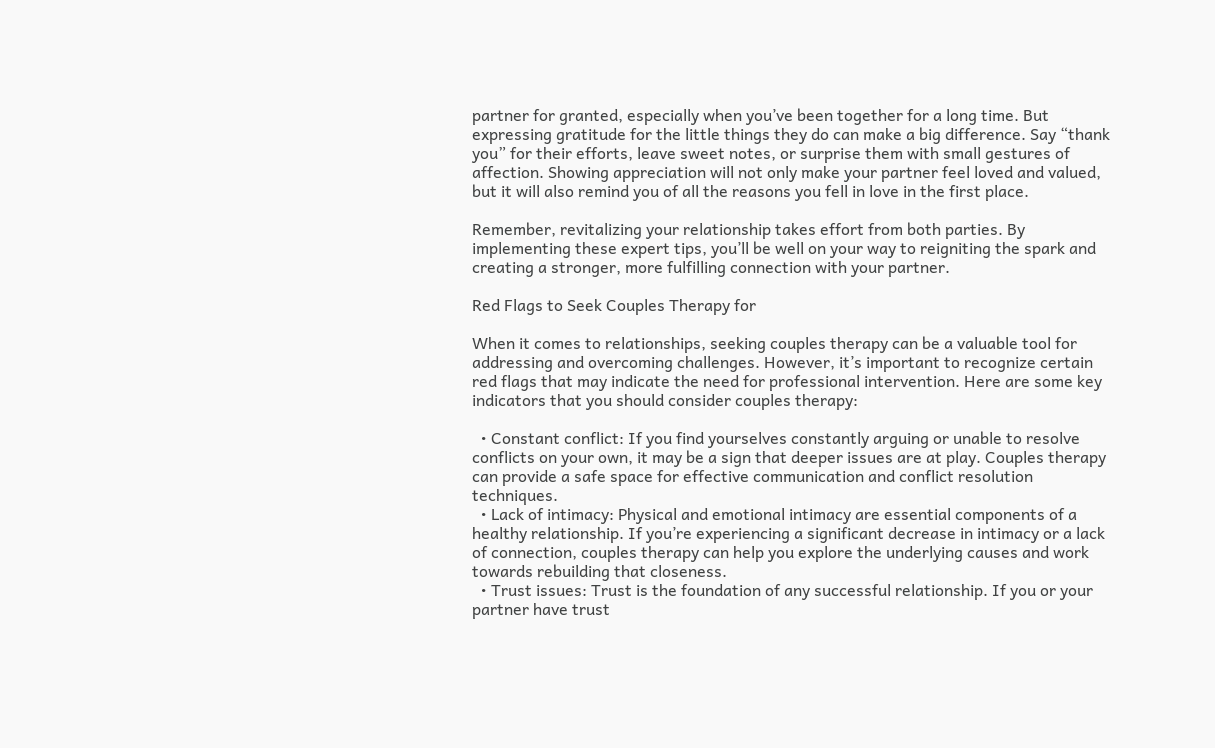partner for granted, especially when you’ve been together for a long time. But expressing gratitude for the little things they do can make a big difference. Say “thank you” for their efforts, leave sweet notes, or surprise them with small gestures of affection. Showing appreciation will not only make your partner feel loved and valued, but it will also remind you of all the reasons you fell in love in the first place.

Remember, revitalizing your relationship takes effort from both parties. By implementing these expert tips, you’ll be well on your way to reigniting the spark and creating a stronger, more fulfilling connection with your partner.

Red Flags to Seek Couples Therapy for

When it comes to relationships, seeking couples therapy can be a valuable tool for addressing and overcoming challenges. However, it’s important to recognize certain red flags that may indicate the need for professional intervention. Here are some key indicators that you should consider couples therapy:

  • Constant conflict: If you find yourselves constantly arguing or unable to resolve conflicts on your own, it may be a sign that deeper issues are at play. Couples therapy can provide a safe space for effective communication and conflict resolution techniques.
  • Lack of intimacy: Physical and emotional intimacy are essential components of a healthy relationship. If you’re experiencing a significant decrease in intimacy or a lack of connection, couples therapy can help you explore the underlying causes and work towards rebuilding that closeness.
  • Trust issues: Trust is the foundation of any successful relationship. If you or your partner have trust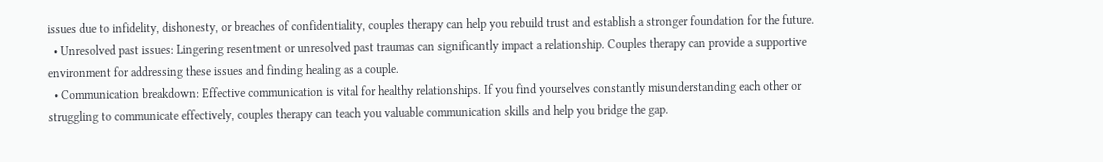issues due to infidelity, dishonesty, or breaches of confidentiality, couples therapy can help you rebuild trust and establish a stronger foundation for the future.
  • Unresolved past issues: Lingering resentment or unresolved past traumas can significantly impact a relationship. Couples therapy can provide a supportive environment for addressing these issues and finding healing as a couple.
  • Communication breakdown: Effective communication is vital for healthy relationships. If you find yourselves constantly misunderstanding each other or struggling to communicate effectively, couples therapy can teach you valuable communication skills and help you bridge the gap.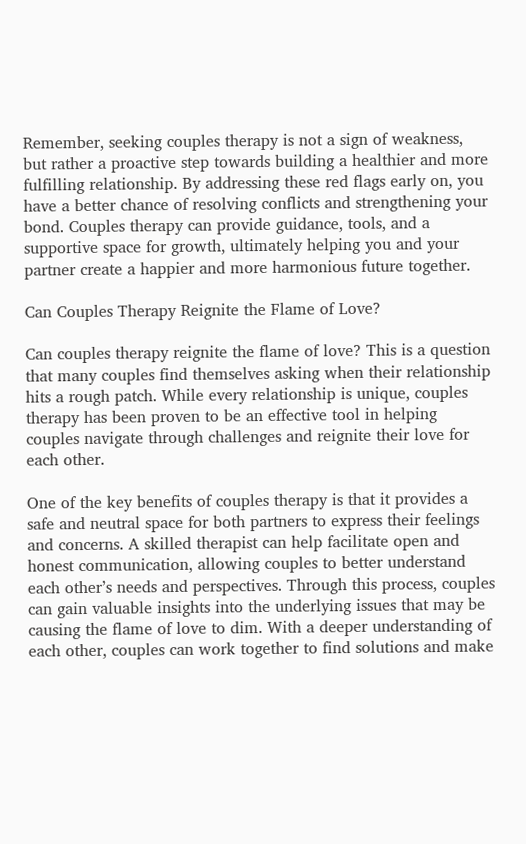Remember, seeking couples therapy is not a sign of weakness, but rather a proactive step towards building a healthier and more fulfilling relationship. By addressing these red flags early on, you have a better chance of resolving conflicts and strengthening your bond. Couples therapy can provide guidance, tools, and a supportive space for growth, ultimately helping you and your partner create a happier and more harmonious future together.

Can Couples Therapy Reignite the Flame of Love?

Can couples therapy reignite the flame of love? This is a question that many couples find themselves asking when their relationship hits a rough patch. While every relationship is unique, couples therapy has been proven to be an effective tool in helping couples navigate through challenges and reignite their love for each other.

One of the key benefits of couples therapy is that it provides a safe and neutral space for both partners to express their feelings and concerns. A skilled therapist can help facilitate open and honest communication, allowing couples to better understand each other’s needs and perspectives. Through this process, couples can gain valuable insights into the underlying issues that may be causing the flame of love to dim. With a deeper understanding of each other, couples can work together to find solutions and make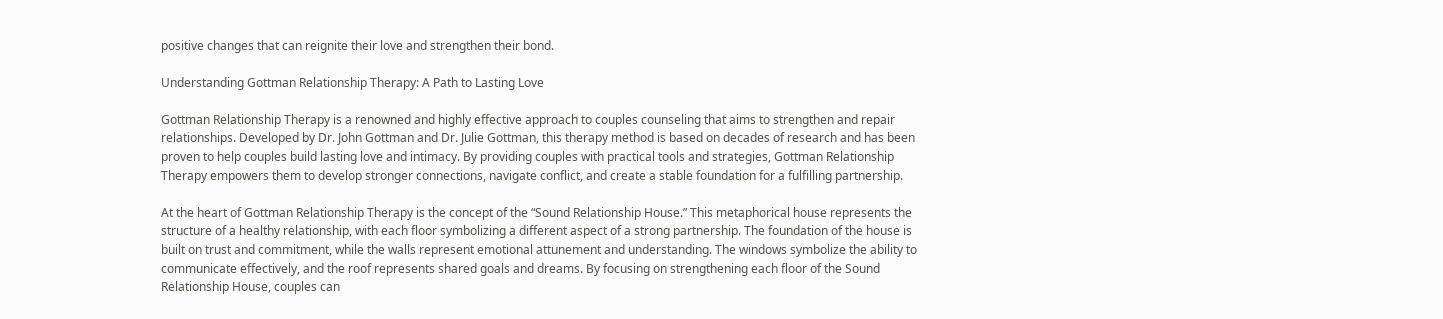positive changes that can reignite their love and strengthen their bond.

Understanding Gottman Relationship Therapy: A Path to Lasting Love

Gottman Relationship Therapy is a renowned and highly effective approach to couples counseling that aims to strengthen and repair relationships. Developed by Dr. John Gottman and Dr. Julie Gottman, this therapy method is based on decades of research and has been proven to help couples build lasting love and intimacy. By providing couples with practical tools and strategies, Gottman Relationship Therapy empowers them to develop stronger connections, navigate conflict, and create a stable foundation for a fulfilling partnership.

At the heart of Gottman Relationship Therapy is the concept of the “Sound Relationship House.” This metaphorical house represents the structure of a healthy relationship, with each floor symbolizing a different aspect of a strong partnership. The foundation of the house is built on trust and commitment, while the walls represent emotional attunement and understanding. The windows symbolize the ability to communicate effectively, and the roof represents shared goals and dreams. By focusing on strengthening each floor of the Sound Relationship House, couples can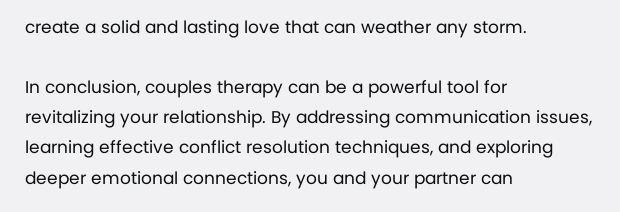create a solid and lasting love that can weather any storm.

In conclusion, couples therapy can be a powerful tool for revitalizing your relationship. By addressing communication issues, learning effective conflict resolution techniques, and exploring deeper emotional connections, you and your partner can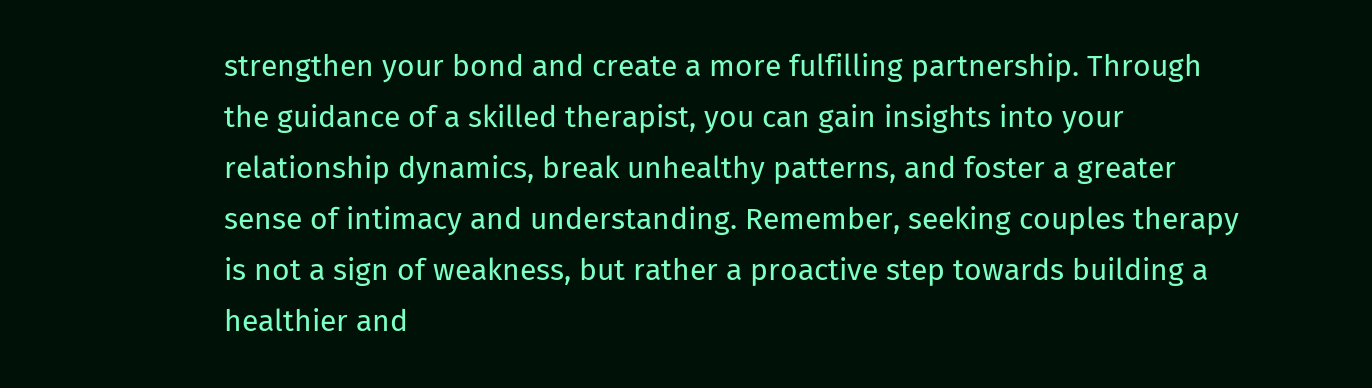strengthen your bond and create a more fulfilling partnership. Through the guidance of a skilled therapist, you can gain insights into your relationship dynamics, break unhealthy patterns, and foster a greater sense of intimacy and understanding. Remember, seeking couples therapy is not a sign of weakness, but rather a proactive step towards building a healthier and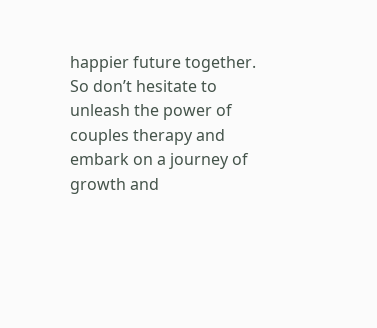happier future together. So don’t hesitate to unleash the power of couples therapy and embark on a journey of growth and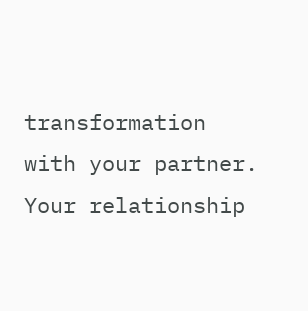transformation with your partner. Your relationship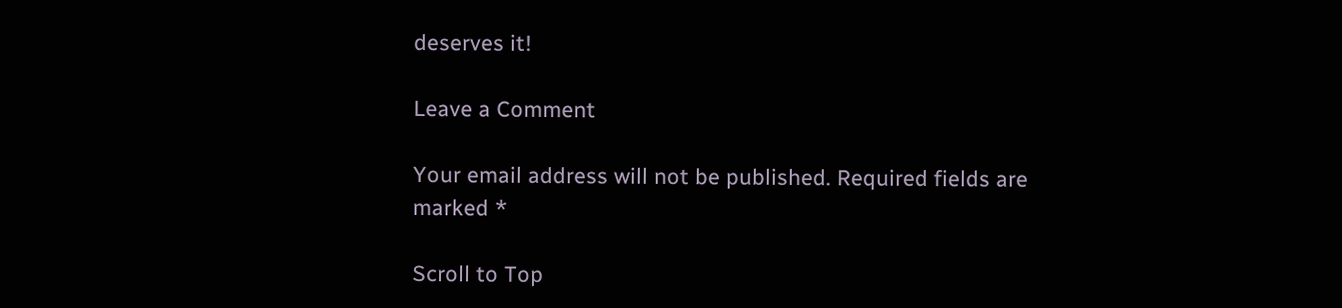deserves it!

Leave a Comment

Your email address will not be published. Required fields are marked *

Scroll to Top